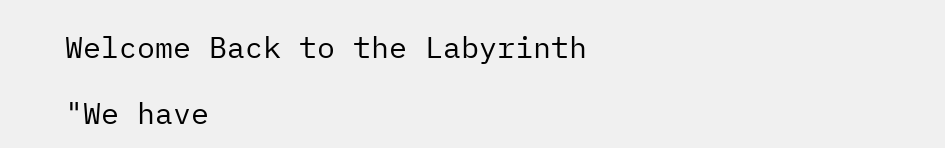Welcome Back to the Labyrinth

"We have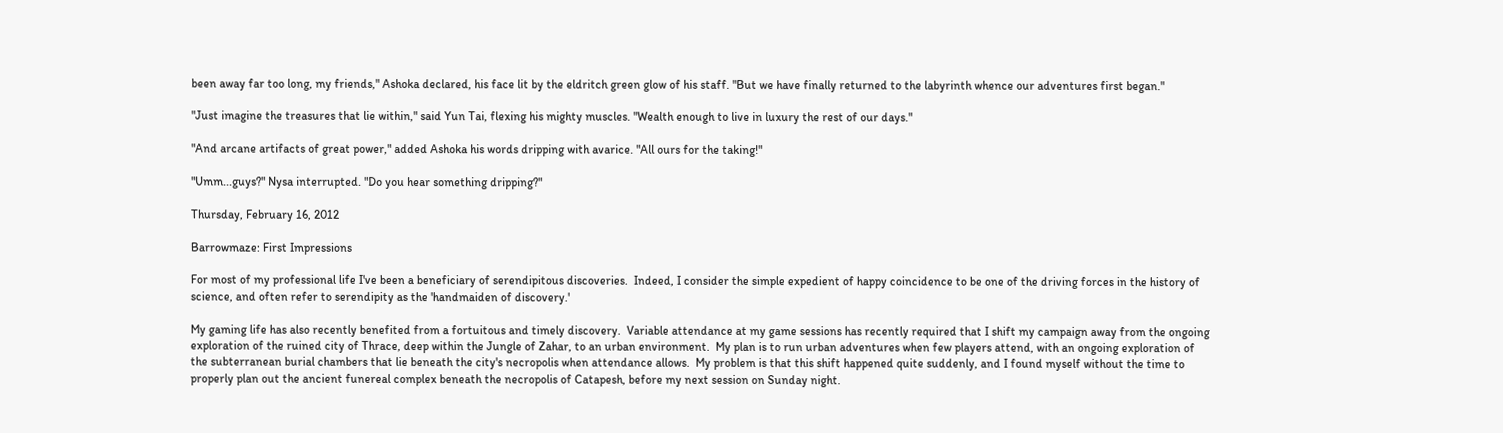been away far too long, my friends," Ashoka declared, his face lit by the eldritch green glow of his staff. "But we have finally returned to the labyrinth whence our adventures first began."

"Just imagine the treasures that lie within," said Yun Tai, flexing his mighty muscles. "Wealth enough to live in luxury the rest of our days."

"And arcane artifacts of great power," added Ashoka his words dripping with avarice. "All ours for the taking!"

"Umm...guys?" Nysa interrupted. "Do you hear something dripping?"

Thursday, February 16, 2012

Barrowmaze: First Impressions

For most of my professional life I've been a beneficiary of serendipitous discoveries.  Indeed, I consider the simple expedient of happy coincidence to be one of the driving forces in the history of science, and often refer to serendipity as the 'handmaiden of discovery.'

My gaming life has also recently benefited from a fortuitous and timely discovery.  Variable attendance at my game sessions has recently required that I shift my campaign away from the ongoing exploration of the ruined city of Thrace, deep within the Jungle of Zahar, to an urban environment.  My plan is to run urban adventures when few players attend, with an ongoing exploration of the subterranean burial chambers that lie beneath the city's necropolis when attendance allows.  My problem is that this shift happened quite suddenly, and I found myself without the time to properly plan out the ancient funereal complex beneath the necropolis of Catapesh, before my next session on Sunday night.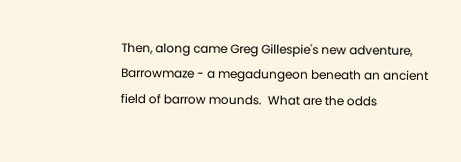Then, along came Greg Gillespie's new adventure, Barrowmaze - a megadungeon beneath an ancient field of barrow mounds.  What are the odds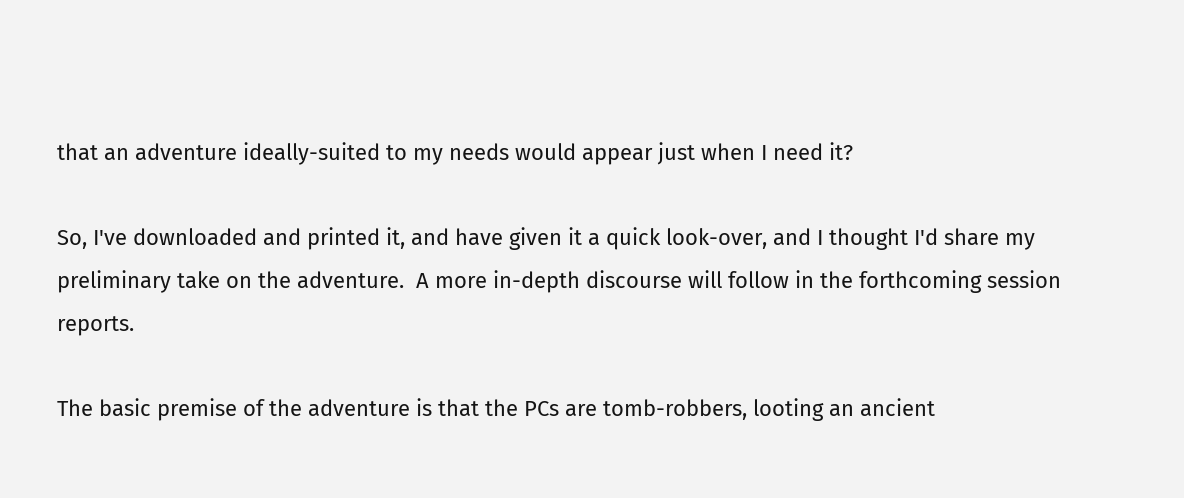that an adventure ideally-suited to my needs would appear just when I need it?

So, I've downloaded and printed it, and have given it a quick look-over, and I thought I'd share my preliminary take on the adventure.  A more in-depth discourse will follow in the forthcoming session reports.

The basic premise of the adventure is that the PCs are tomb-robbers, looting an ancient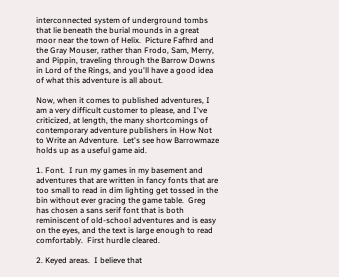interconnected system of underground tombs that lie beneath the burial mounds in a great moor near the town of Helix.  Picture Fafhrd and the Gray Mouser, rather than Frodo, Sam, Merry, and Pippin, traveling through the Barrow Downs in Lord of the Rings, and you'll have a good idea of what this adventure is all about.

Now, when it comes to published adventures, I am a very difficult customer to please, and I've criticized, at length, the many shortcomings of contemporary adventure publishers in How Not to Write an Adventure.  Let's see how Barrowmaze holds up as a useful game aid.

1. Font.  I run my games in my basement and adventures that are written in fancy fonts that are too small to read in dim lighting get tossed in the bin without ever gracing the game table.  Greg has chosen a sans serif font that is both reminiscent of old-school adventures and is easy on the eyes, and the text is large enough to read comfortably.  First hurdle cleared.

2. Keyed areas.  I believe that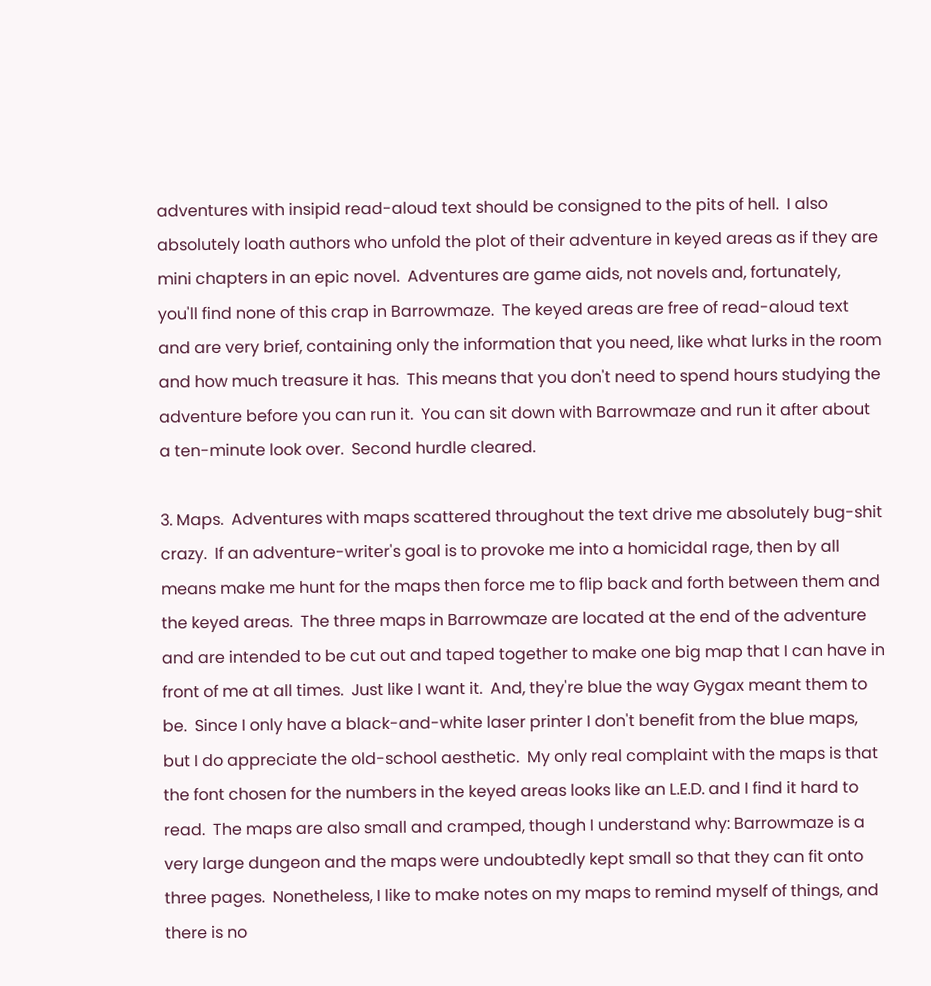adventures with insipid read-aloud text should be consigned to the pits of hell.  I also absolutely loath authors who unfold the plot of their adventure in keyed areas as if they are mini chapters in an epic novel.  Adventures are game aids, not novels and, fortunately, you'll find none of this crap in Barrowmaze.  The keyed areas are free of read-aloud text and are very brief, containing only the information that you need, like what lurks in the room and how much treasure it has.  This means that you don't need to spend hours studying the adventure before you can run it.  You can sit down with Barrowmaze and run it after about a ten-minute look over.  Second hurdle cleared.

3. Maps.  Adventures with maps scattered throughout the text drive me absolutely bug-shit crazy.  If an adventure-writer's goal is to provoke me into a homicidal rage, then by all means make me hunt for the maps then force me to flip back and forth between them and the keyed areas.  The three maps in Barrowmaze are located at the end of the adventure and are intended to be cut out and taped together to make one big map that I can have in front of me at all times.  Just like I want it.  And, they're blue the way Gygax meant them to be.  Since I only have a black-and-white laser printer I don't benefit from the blue maps, but I do appreciate the old-school aesthetic.  My only real complaint with the maps is that the font chosen for the numbers in the keyed areas looks like an L.E.D. and I find it hard to read.  The maps are also small and cramped, though I understand why: Barrowmaze is a very large dungeon and the maps were undoubtedly kept small so that they can fit onto three pages.  Nonetheless, I like to make notes on my maps to remind myself of things, and there is no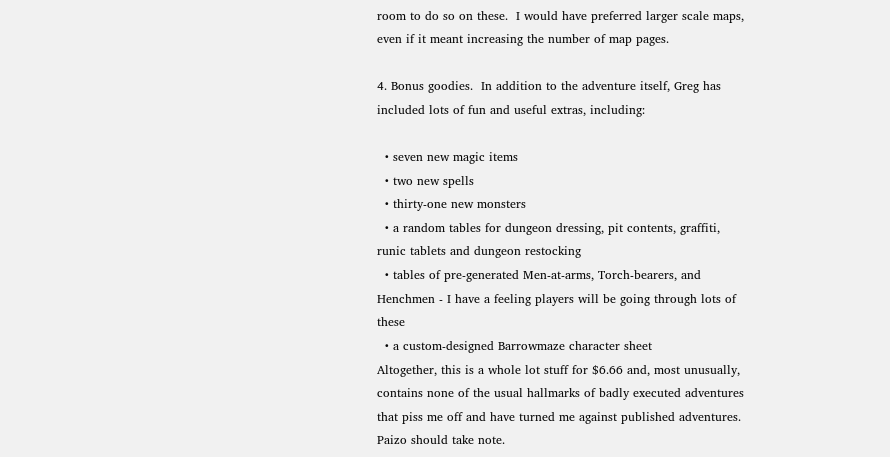room to do so on these.  I would have preferred larger scale maps, even if it meant increasing the number of map pages.

4. Bonus goodies.  In addition to the adventure itself, Greg has included lots of fun and useful extras, including:

  • seven new magic items
  • two new spells
  • thirty-one new monsters
  • a random tables for dungeon dressing, pit contents, graffiti, runic tablets and dungeon restocking
  • tables of pre-generated Men-at-arms, Torch-bearers, and Henchmen - I have a feeling players will be going through lots of these
  • a custom-designed Barrowmaze character sheet
Altogether, this is a whole lot stuff for $6.66 and, most unusually, contains none of the usual hallmarks of badly executed adventures that piss me off and have turned me against published adventures.  Paizo should take note.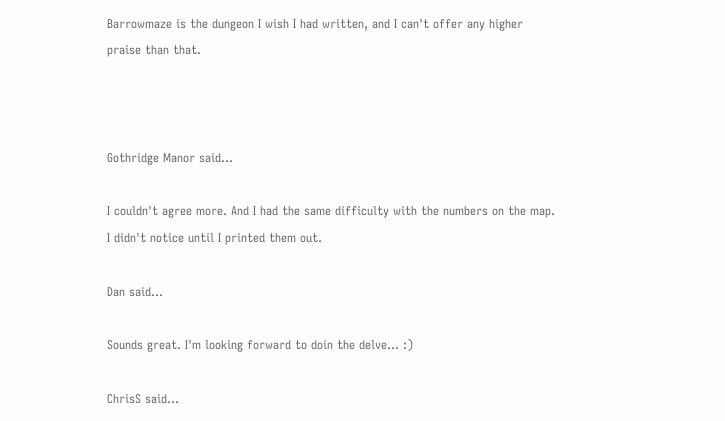Barrowmaze is the dungeon I wish I had written, and I can't offer any higher praise than that.



Gothridge Manor said...

I couldn't agree more. And I had the same difficulty with the numbers on the map. I didn't notice until I printed them out.

Dan said...

Sounds great. I'm looking forward to doin the delve... :)

ChrisS said...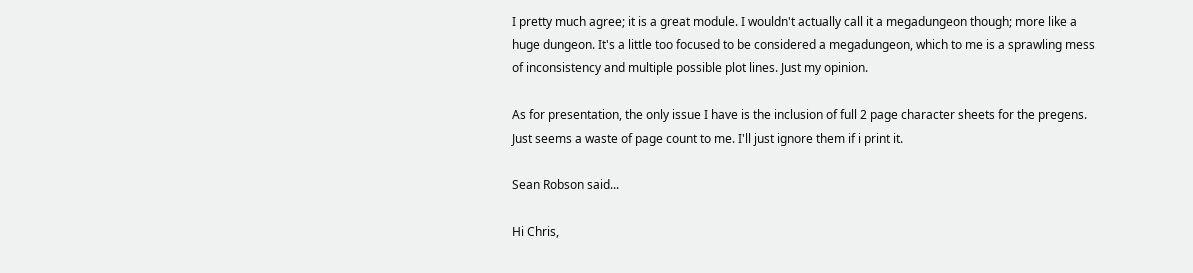I pretty much agree; it is a great module. I wouldn't actually call it a megadungeon though; more like a huge dungeon. It's a little too focused to be considered a megadungeon, which to me is a sprawling mess of inconsistency and multiple possible plot lines. Just my opinion.

As for presentation, the only issue I have is the inclusion of full 2 page character sheets for the pregens. Just seems a waste of page count to me. I'll just ignore them if i print it.

Sean Robson said...

Hi Chris,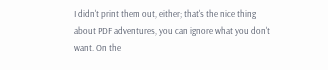I didn't print them out, either; that's the nice thing about PDF adventures, you can ignore what you don't want. On the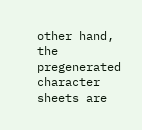other hand, the pregenerated character sheets are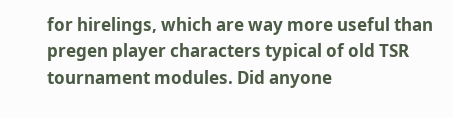for hirelings, which are way more useful than pregen player characters typical of old TSR tournament modules. Did anyone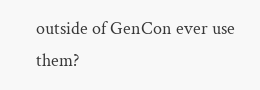outside of GenCon ever use them?